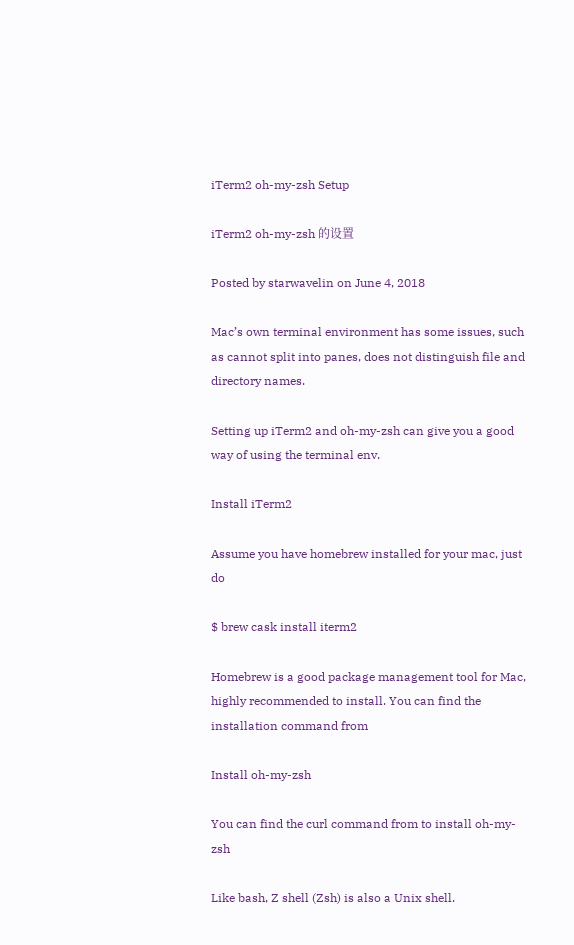iTerm2 oh-my-zsh Setup

iTerm2 oh-my-zsh 的设置

Posted by starwavelin on June 4, 2018

Mac’s own terminal environment has some issues, such as cannot split into panes, does not distinguish file and directory names.

Setting up iTerm2 and oh-my-zsh can give you a good way of using the terminal env.

Install iTerm2

Assume you have homebrew installed for your mac, just do

$ brew cask install iterm2

Homebrew is a good package management tool for Mac, highly recommended to install. You can find the installation command from

Install oh-my-zsh

You can find the curl command from to install oh-my-zsh

Like bash, Z shell (Zsh) is also a Unix shell.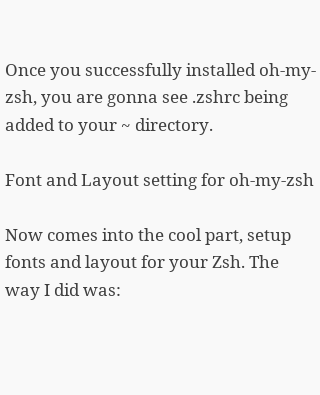Once you successfully installed oh-my-zsh, you are gonna see .zshrc being added to your ~ directory.

Font and Layout setting for oh-my-zsh

Now comes into the cool part, setup fonts and layout for your Zsh. The way I did was: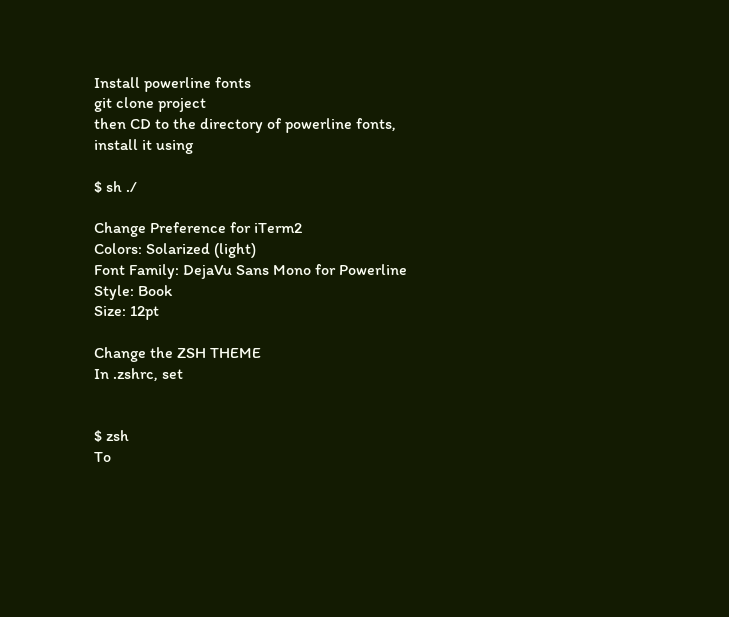Install powerline fonts
git clone project
then CD to the directory of powerline fonts, install it using

$ sh ./

Change Preference for iTerm2
Colors: Solarized (light)
Font Family: DejaVu Sans Mono for Powerline
Style: Book
Size: 12pt

Change the ZSH THEME
In .zshrc, set


$ zsh
To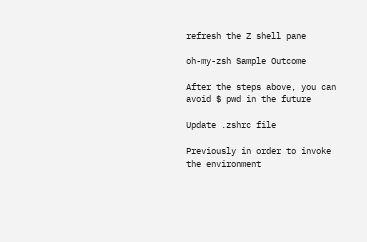refresh the Z shell pane

oh-my-zsh Sample Outcome

After the steps above, you can avoid $ pwd in the future

Update .zshrc file

Previously in order to invoke the environment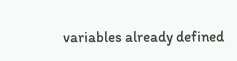variables already defined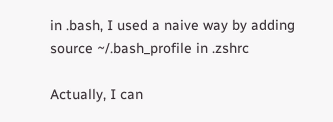in .bash, I used a naive way by adding source ~/.bash_profile in .zshrc

Actually, I can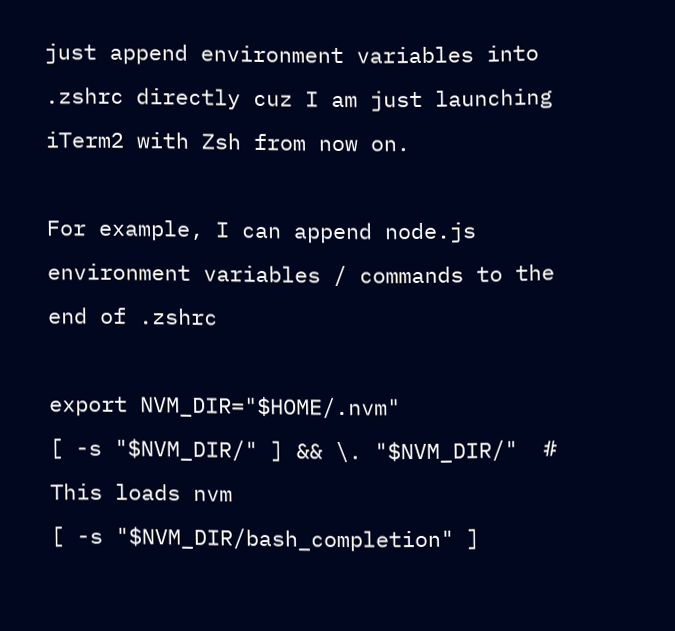just append environment variables into .zshrc directly cuz I am just launching iTerm2 with Zsh from now on.

For example, I can append node.js environment variables / commands to the end of .zshrc

export NVM_DIR="$HOME/.nvm"
[ -s "$NVM_DIR/" ] && \. "$NVM_DIR/"  # This loads nvm
[ -s "$NVM_DIR/bash_completion" ]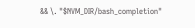&& \. "$NVM_DIR/bash_completion"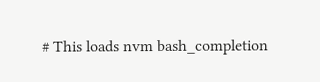# This loads nvm bash_completion